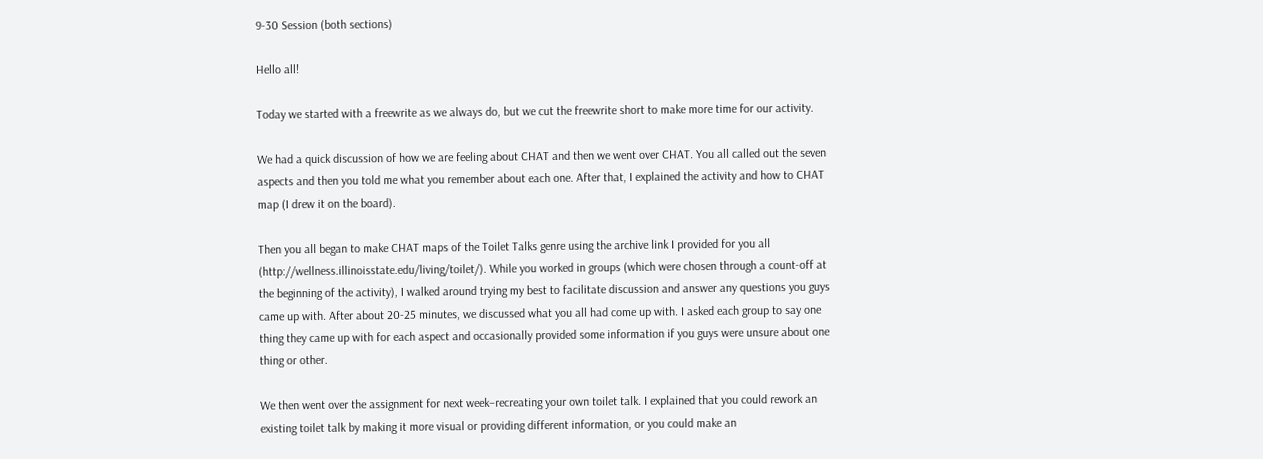9-30 Session (both sections)

Hello all!

Today we started with a freewrite as we always do, but we cut the freewrite short to make more time for our activity.

We had a quick discussion of how we are feeling about CHAT and then we went over CHAT. You all called out the seven aspects and then you told me what you remember about each one. After that, I explained the activity and how to CHAT map (I drew it on the board).

Then you all began to make CHAT maps of the Toilet Talks genre using the archive link I provided for you all (http://wellness.illinoisstate.edu/living/toilet/). While you worked in groups (which were chosen through a count-off at the beginning of the activity), I walked around trying my best to facilitate discussion and answer any questions you guys came up with. After about 20-25 minutes, we discussed what you all had come up with. I asked each group to say one thing they came up with for each aspect and occasionally provided some information if you guys were unsure about one thing or other.

We then went over the assignment for next week–recreating your own toilet talk. I explained that you could rework an existing toilet talk by making it more visual or providing different information, or you could make an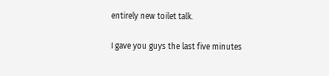entirely new toilet talk.

I gave you guys the last five minutes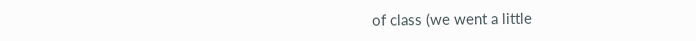of class (we went a little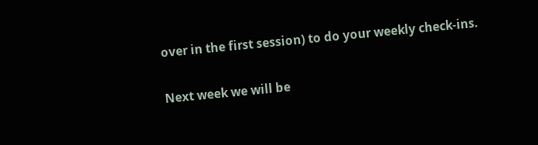over in the first session) to do your weekly check-ins.

Next week we will be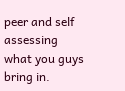peer and self assessing what you guys bring in.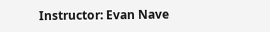Instructor: Evan Nave